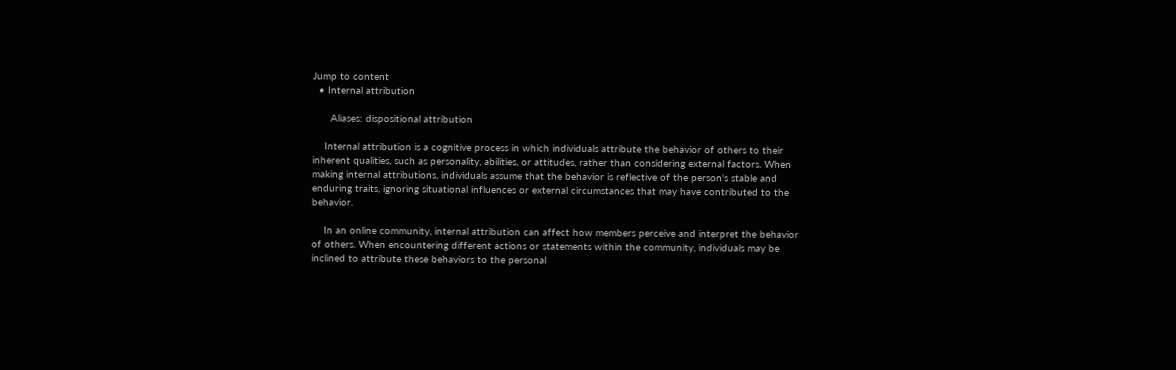Jump to content
  • Internal attribution

      Aliases: dispositional attribution

    Internal attribution is a cognitive process in which individuals attribute the behavior of others to their inherent qualities, such as personality, abilities, or attitudes, rather than considering external factors. When making internal attributions, individuals assume that the behavior is reflective of the person's stable and enduring traits, ignoring situational influences or external circumstances that may have contributed to the behavior.

    In an online community, internal attribution can affect how members perceive and interpret the behavior of others. When encountering different actions or statements within the community, individuals may be inclined to attribute these behaviors to the personal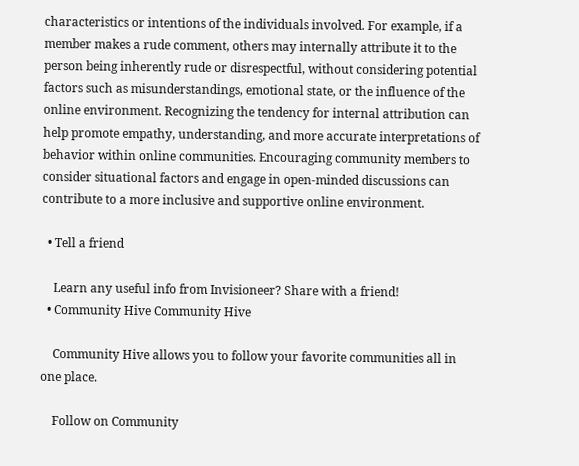characteristics or intentions of the individuals involved. For example, if a member makes a rude comment, others may internally attribute it to the person being inherently rude or disrespectful, without considering potential factors such as misunderstandings, emotional state, or the influence of the online environment. Recognizing the tendency for internal attribution can help promote empathy, understanding, and more accurate interpretations of behavior within online communities. Encouraging community members to consider situational factors and engage in open-minded discussions can contribute to a more inclusive and supportive online environment.

  • Tell a friend

    Learn any useful info from Invisioneer? Share with a friend!
  • Community Hive Community Hive

    Community Hive allows you to follow your favorite communities all in one place.

    Follow on Community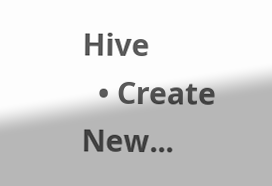Hive
  • Create New...